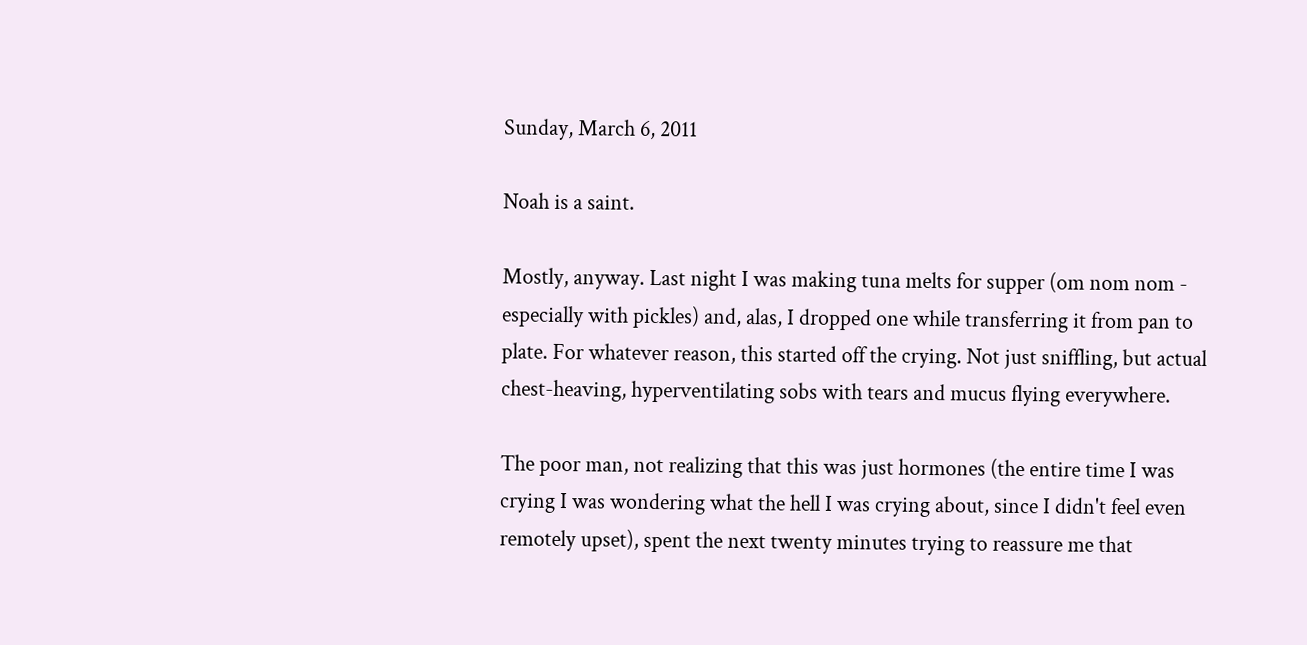Sunday, March 6, 2011

Noah is a saint.

Mostly, anyway. Last night I was making tuna melts for supper (om nom nom - especially with pickles) and, alas, I dropped one while transferring it from pan to plate. For whatever reason, this started off the crying. Not just sniffling, but actual chest-heaving, hyperventilating sobs with tears and mucus flying everywhere.

The poor man, not realizing that this was just hormones (the entire time I was crying I was wondering what the hell I was crying about, since I didn't feel even remotely upset), spent the next twenty minutes trying to reassure me that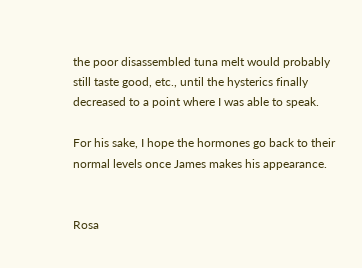the poor disassembled tuna melt would probably still taste good, etc., until the hysterics finally decreased to a point where I was able to speak.

For his sake, I hope the hormones go back to their normal levels once James makes his appearance.


Rosa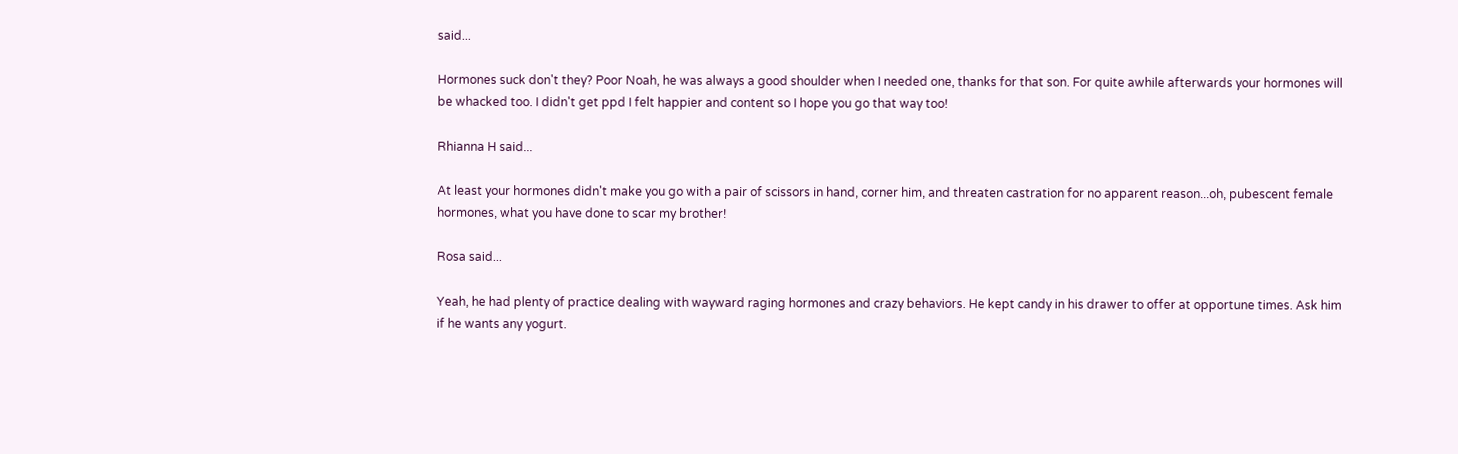said...

Hormones suck don't they? Poor Noah, he was always a good shoulder when I needed one, thanks for that son. For quite awhile afterwards your hormones will be whacked too. I didn't get ppd I felt happier and content so I hope you go that way too!

Rhianna H said...

At least your hormones didn't make you go with a pair of scissors in hand, corner him, and threaten castration for no apparent reason...oh, pubescent female hormones, what you have done to scar my brother!

Rosa said...

Yeah, he had plenty of practice dealing with wayward raging hormones and crazy behaviors. He kept candy in his drawer to offer at opportune times. Ask him if he wants any yogurt.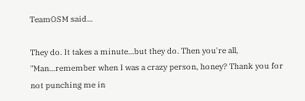TeamOSM said...

They do. It takes a minute...but they do. Then you're all, "Man...remember when I was a crazy person, honey? Thank you for not punching me in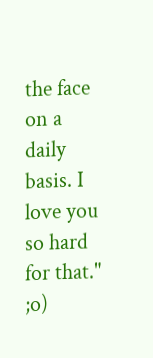the face on a daily basis. I love you so hard for that." ;o)